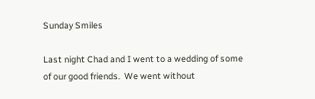Sunday Smiles

Last night Chad and I went to a wedding of some of our good friends.  We went without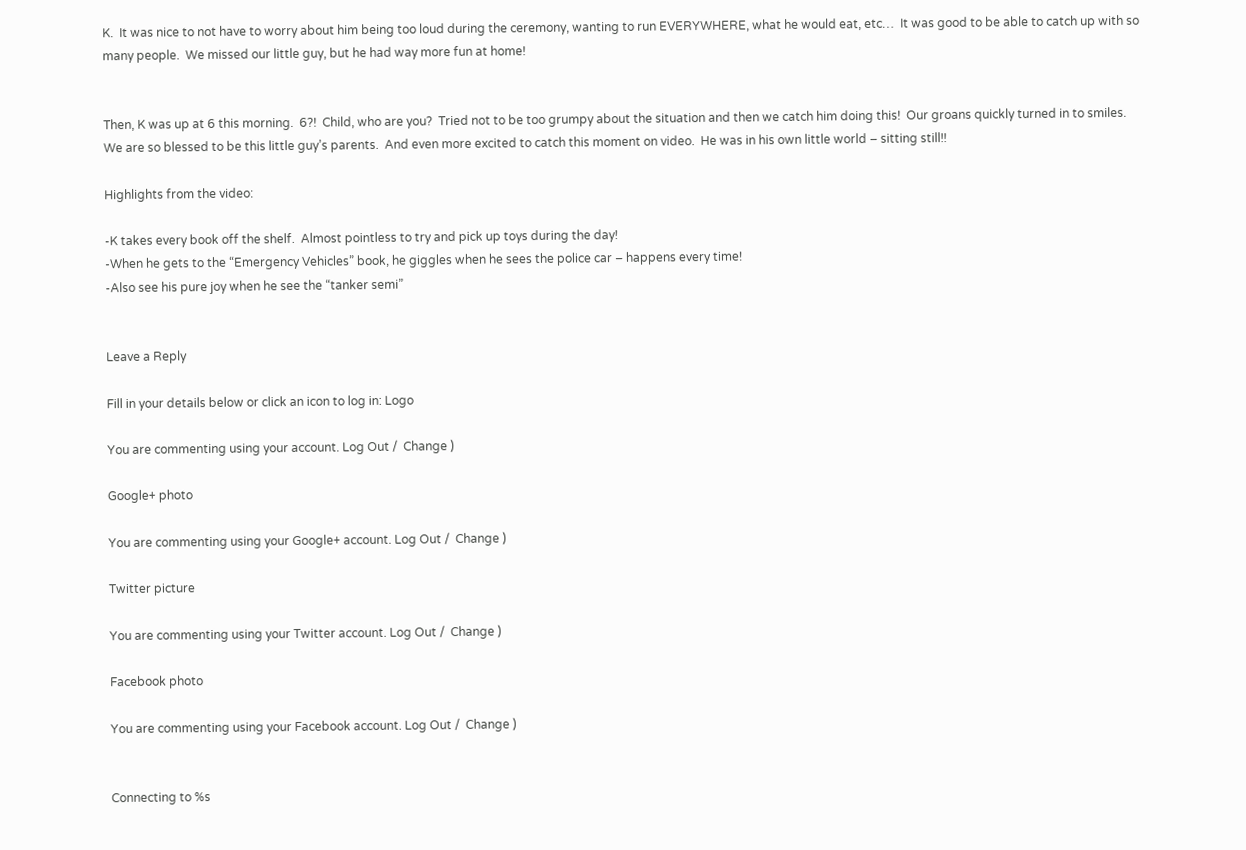K.  It was nice to not have to worry about him being too loud during the ceremony, wanting to run EVERYWHERE, what he would eat, etc…  It was good to be able to catch up with so many people.  We missed our little guy, but he had way more fun at home!


Then, K was up at 6 this morning.  6?!  Child, who are you?  Tried not to be too grumpy about the situation and then we catch him doing this!  Our groans quickly turned in to smiles.  We are so blessed to be this little guy’s parents.  And even more excited to catch this moment on video.  He was in his own little world – sitting still!!

Highlights from the video:

-K takes every book off the shelf.  Almost pointless to try and pick up toys during the day!
-When he gets to the “Emergency Vehicles” book, he giggles when he sees the police car – happens every time!
-Also see his pure joy when he see the “tanker semi”


Leave a Reply

Fill in your details below or click an icon to log in: Logo

You are commenting using your account. Log Out /  Change )

Google+ photo

You are commenting using your Google+ account. Log Out /  Change )

Twitter picture

You are commenting using your Twitter account. Log Out /  Change )

Facebook photo

You are commenting using your Facebook account. Log Out /  Change )


Connecting to %s